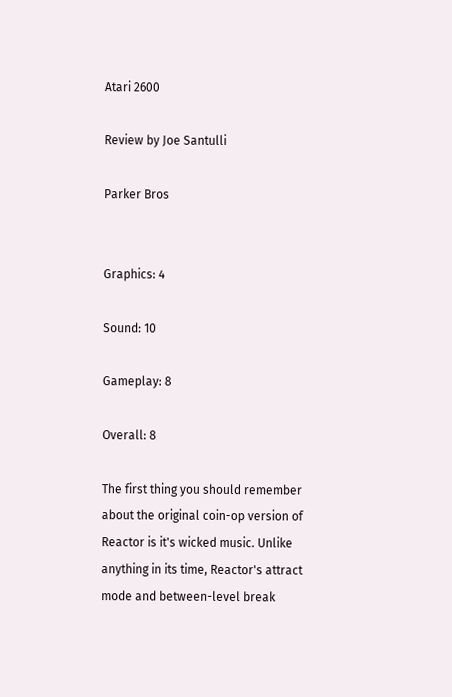Atari 2600

Review by Joe Santulli

Parker Bros


Graphics: 4

Sound: 10

Gameplay: 8

Overall: 8

The first thing you should remember about the original coin-op version of Reactor is it's wicked music. Unlike anything in its time, Reactor's attract mode and between-level break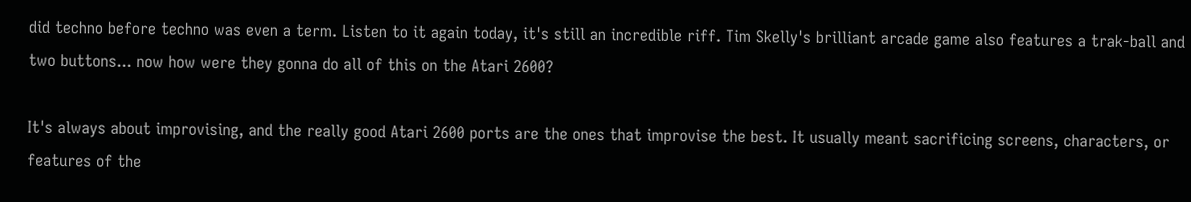did techno before techno was even a term. Listen to it again today, it's still an incredible riff. Tim Skelly's brilliant arcade game also features a trak-ball and two buttons... now how were they gonna do all of this on the Atari 2600?

It's always about improvising, and the really good Atari 2600 ports are the ones that improvise the best. It usually meant sacrificing screens, characters, or features of the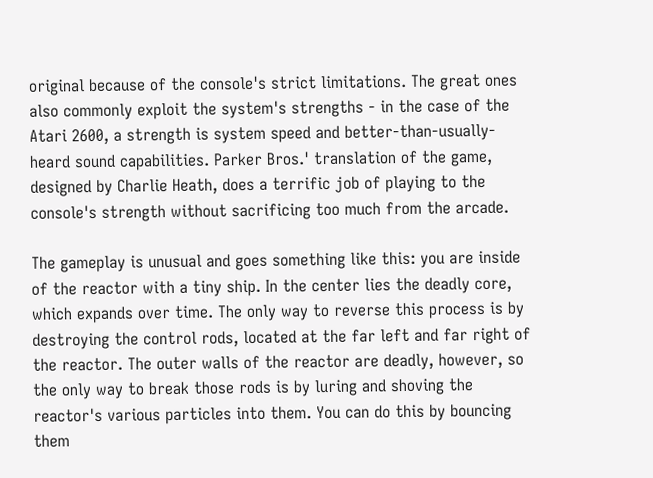original because of the console's strict limitations. The great ones also commonly exploit the system's strengths - in the case of the Atari 2600, a strength is system speed and better-than-usually-heard sound capabilities. Parker Bros.' translation of the game, designed by Charlie Heath, does a terrific job of playing to the console's strength without sacrificing too much from the arcade.

The gameplay is unusual and goes something like this: you are inside of the reactor with a tiny ship. In the center lies the deadly core, which expands over time. The only way to reverse this process is by destroying the control rods, located at the far left and far right of the reactor. The outer walls of the reactor are deadly, however, so the only way to break those rods is by luring and shoving the reactor's various particles into them. You can do this by bouncing them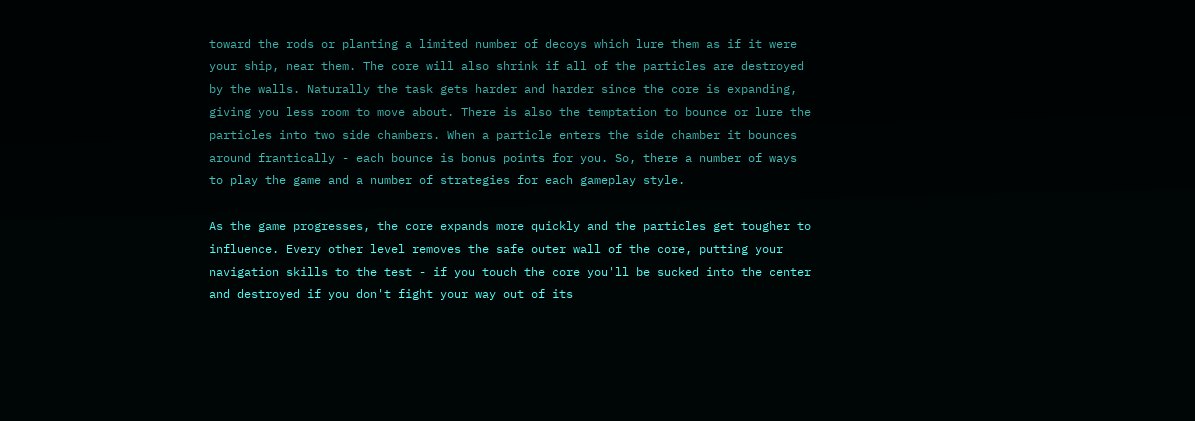toward the rods or planting a limited number of decoys which lure them as if it were your ship, near them. The core will also shrink if all of the particles are destroyed by the walls. Naturally the task gets harder and harder since the core is expanding, giving you less room to move about. There is also the temptation to bounce or lure the particles into two side chambers. When a particle enters the side chamber it bounces around frantically - each bounce is bonus points for you. So, there a number of ways to play the game and a number of strategies for each gameplay style.

As the game progresses, the core expands more quickly and the particles get tougher to influence. Every other level removes the safe outer wall of the core, putting your navigation skills to the test - if you touch the core you'll be sucked into the center and destroyed if you don't fight your way out of its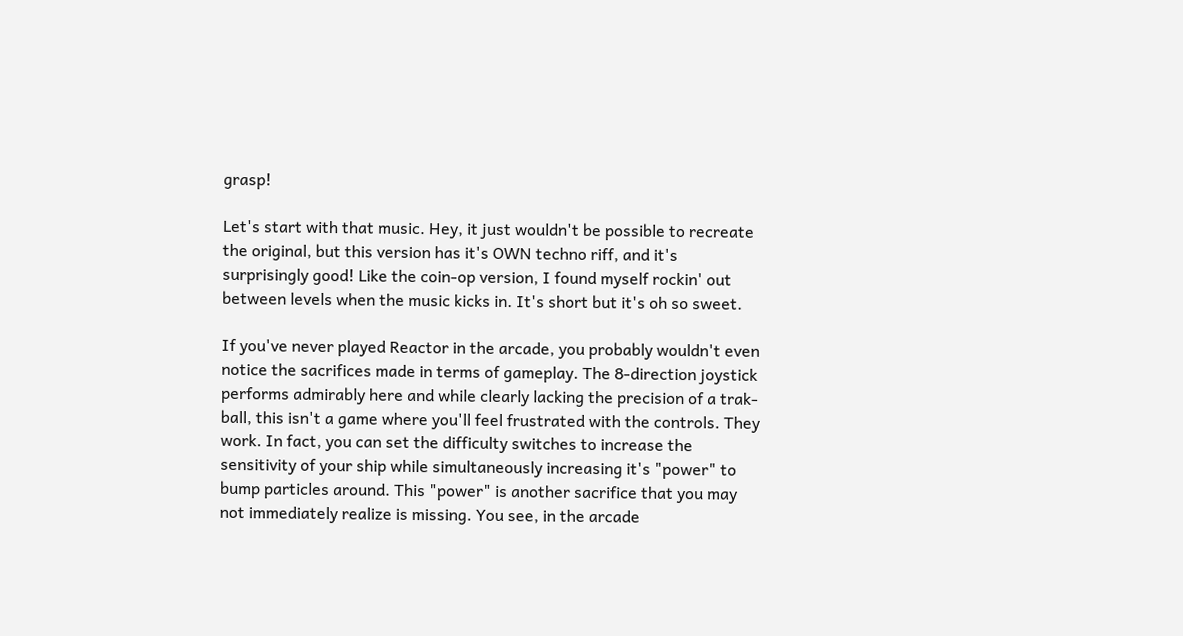grasp!

Let's start with that music. Hey, it just wouldn't be possible to recreate the original, but this version has it's OWN techno riff, and it's surprisingly good! Like the coin-op version, I found myself rockin' out between levels when the music kicks in. It's short but it's oh so sweet.

If you've never played Reactor in the arcade, you probably wouldn't even notice the sacrifices made in terms of gameplay. The 8-direction joystick performs admirably here and while clearly lacking the precision of a trak-ball, this isn't a game where you'll feel frustrated with the controls. They work. In fact, you can set the difficulty switches to increase the sensitivity of your ship while simultaneously increasing it's "power" to bump particles around. This "power" is another sacrifice that you may not immediately realize is missing. You see, in the arcade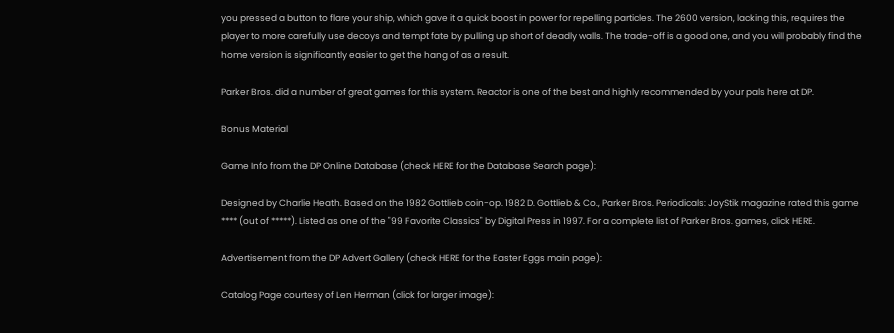you pressed a button to flare your ship, which gave it a quick boost in power for repelling particles. The 2600 version, lacking this, requires the player to more carefully use decoys and tempt fate by pulling up short of deadly walls. The trade-off is a good one, and you will probably find the home version is significantly easier to get the hang of as a result.

Parker Bros. did a number of great games for this system. Reactor is one of the best and highly recommended by your pals here at DP.

Bonus Material

Game Info from the DP Online Database (check HERE for the Database Search page):

Designed by Charlie Heath. Based on the 1982 Gottlieb coin-op. 1982 D. Gottlieb & Co., Parker Bros. Periodicals: JoyStik magazine rated this game **** (out of *****). Listed as one of the "99 Favorite Classics" by Digital Press in 1997. For a complete list of Parker Bros. games, click HERE.

Advertisement from the DP Advert Gallery (check HERE for the Easter Eggs main page):

Catalog Page courtesy of Len Herman (click for larger image):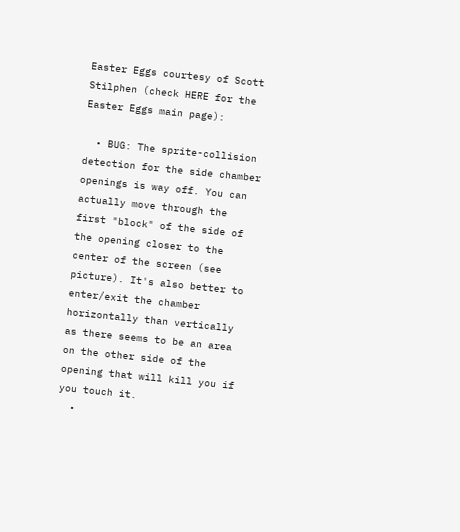Easter Eggs courtesy of Scott Stilphen (check HERE for the Easter Eggs main page):

  • BUG: The sprite-collision detection for the side chamber openings is way off. You can actually move through the first "block" of the side of the opening closer to the center of the screen (see picture). It's also better to enter/exit the chamber horizontally than vertically as there seems to be an area on the other side of the opening that will kill you if you touch it.
  •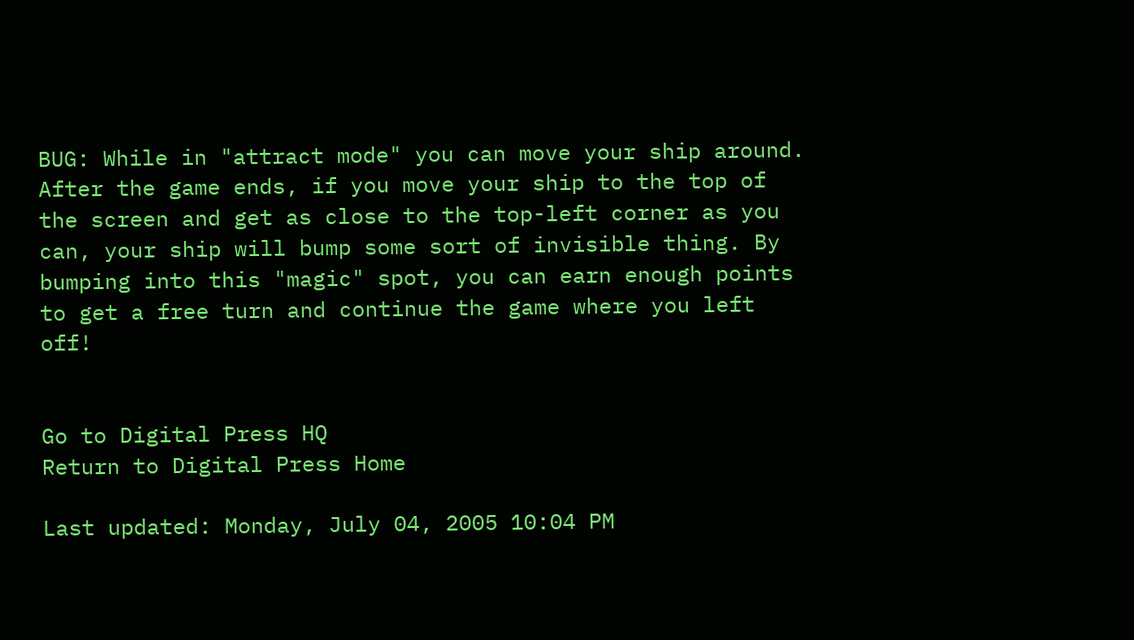BUG: While in "attract mode" you can move your ship around. After the game ends, if you move your ship to the top of the screen and get as close to the top-left corner as you can, your ship will bump some sort of invisible thing. By bumping into this "magic" spot, you can earn enough points to get a free turn and continue the game where you left off!


Go to Digital Press HQ
Return to Digital Press Home

Last updated: Monday, July 04, 2005 10:04 PM